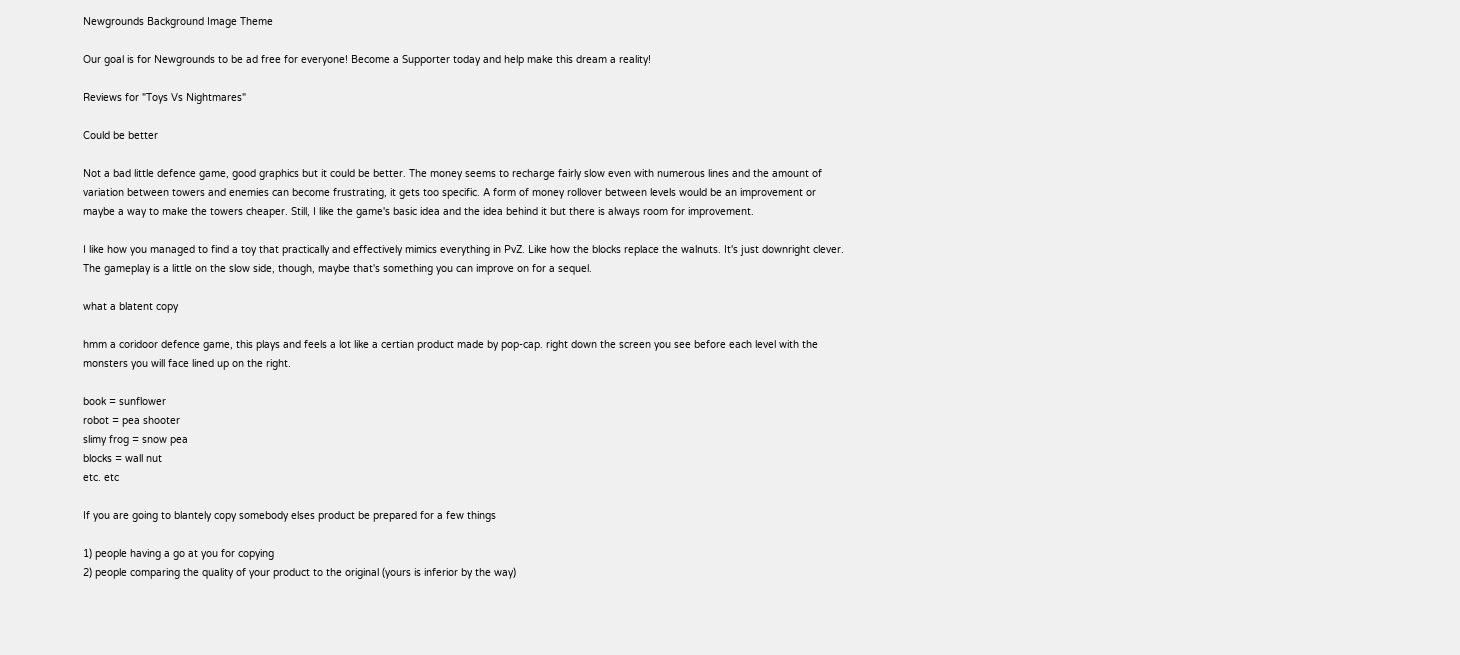Newgrounds Background Image Theme

Our goal is for Newgrounds to be ad free for everyone! Become a Supporter today and help make this dream a reality!

Reviews for "Toys Vs Nightmares"

Could be better

Not a bad little defence game, good graphics but it could be better. The money seems to recharge fairly slow even with numerous lines and the amount of variation between towers and enemies can become frustrating, it gets too specific. A form of money rollover between levels would be an improvement or maybe a way to make the towers cheaper. Still, I like the game's basic idea and the idea behind it but there is always room for improvement.

I like how you managed to find a toy that practically and effectively mimics everything in PvZ. Like how the blocks replace the walnuts. It's just downright clever. The gameplay is a little on the slow side, though, maybe that's something you can improve on for a sequel.

what a blatent copy

hmm a coridoor defence game, this plays and feels a lot like a certian product made by pop-cap. right down the screen you see before each level with the monsters you will face lined up on the right.

book = sunflower
robot = pea shooter
slimy frog = snow pea
blocks = wall nut
etc. etc

If you are going to blantely copy somebody elses product be prepared for a few things

1) people having a go at you for copying
2) people comparing the quality of your product to the original (yours is inferior by the way)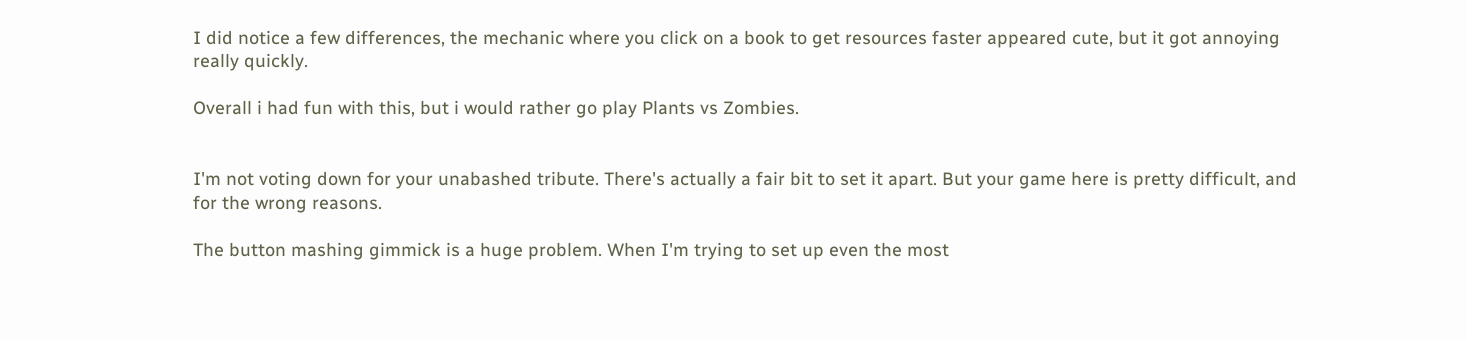I did notice a few differences, the mechanic where you click on a book to get resources faster appeared cute, but it got annoying really quickly.

Overall i had fun with this, but i would rather go play Plants vs Zombies.


I'm not voting down for your unabashed tribute. There's actually a fair bit to set it apart. But your game here is pretty difficult, and for the wrong reasons.

The button mashing gimmick is a huge problem. When I'm trying to set up even the most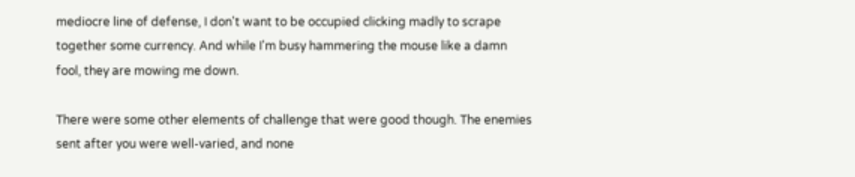mediocre line of defense, I don't want to be occupied clicking madly to scrape together some currency. And while I'm busy hammering the mouse like a damn fool, they are mowing me down.

There were some other elements of challenge that were good though. The enemies sent after you were well-varied, and none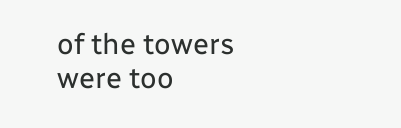of the towers were too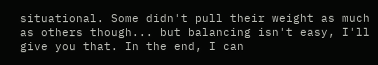situational. Some didn't pull their weight as much as others though... but balancing isn't easy, I'll give you that. In the end, I can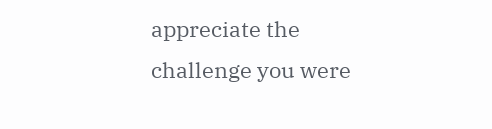appreciate the challenge you were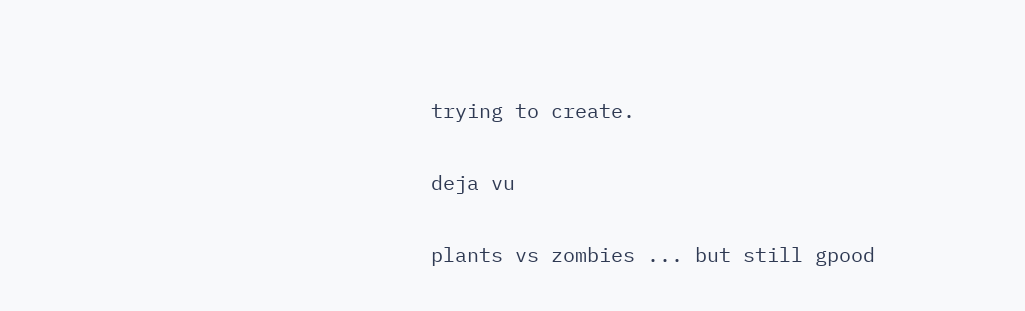trying to create.

deja vu

plants vs zombies ... but still gpood